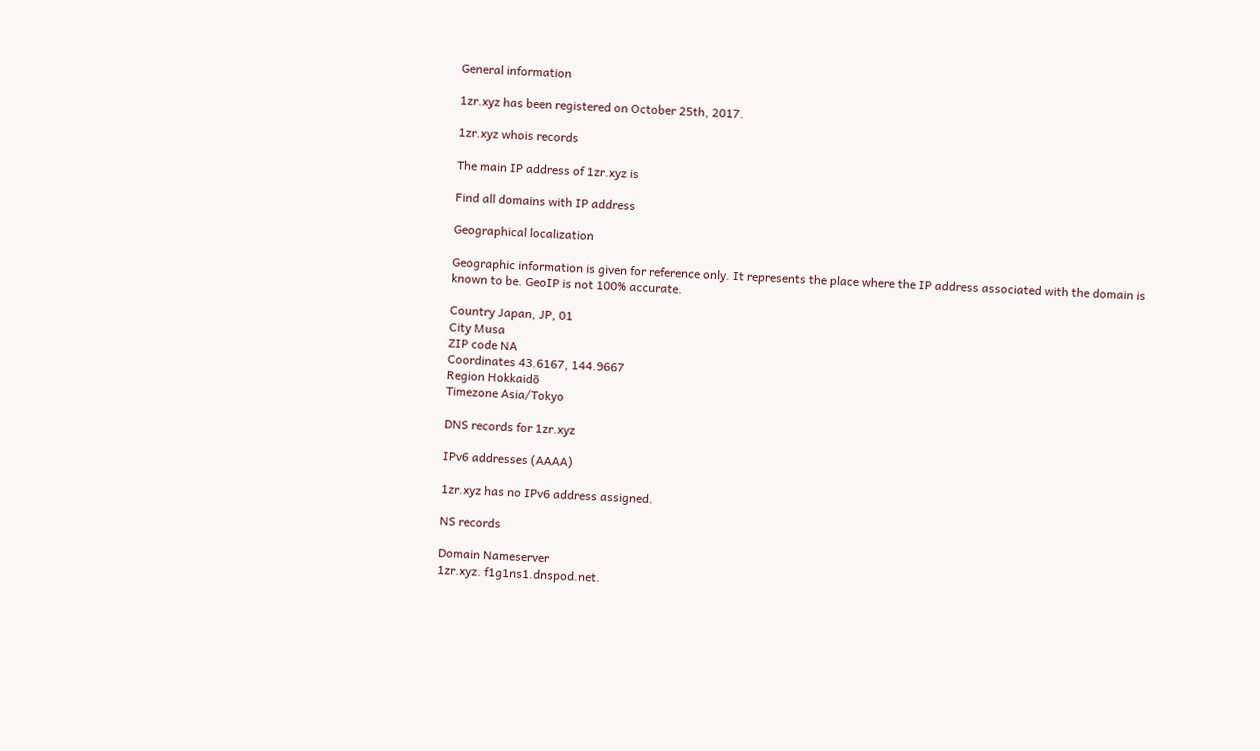General information

1zr.xyz has been registered on October 25th, 2017.

1zr.xyz whois records

The main IP address of 1zr.xyz is

Find all domains with IP address

Geographical localization

Geographic information is given for reference only. It represents the place where the IP address associated with the domain is known to be. GeoIP is not 100% accurate.

Country Japan, JP, 01
City Musa
ZIP code NA
Coordinates 43.6167, 144.9667
Region Hokkaidō
Timezone Asia/Tokyo

DNS records for 1zr.xyz

IPv6 addresses (AAAA)

1zr.xyz has no IPv6 address assigned.

NS records

Domain Nameserver
1zr.xyz. f1g1ns1.dnspod.net.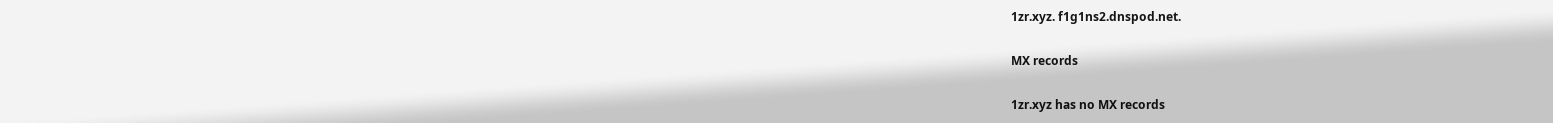1zr.xyz. f1g1ns2.dnspod.net.

MX records

1zr.xyz has no MX records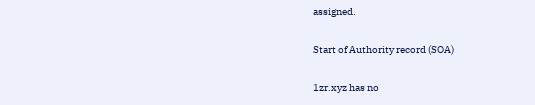assigned.

Start of Authority record (SOA)

1zr.xyz has no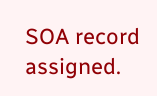SOA record assigned.